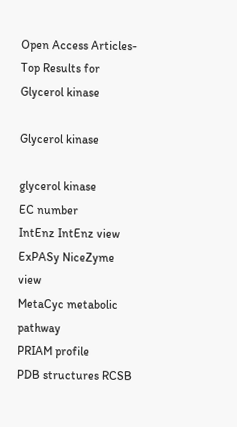Open Access Articles- Top Results for Glycerol kinase

Glycerol kinase

glycerol kinase
EC number
IntEnz IntEnz view
ExPASy NiceZyme view
MetaCyc metabolic pathway
PRIAM profile
PDB structures RCSB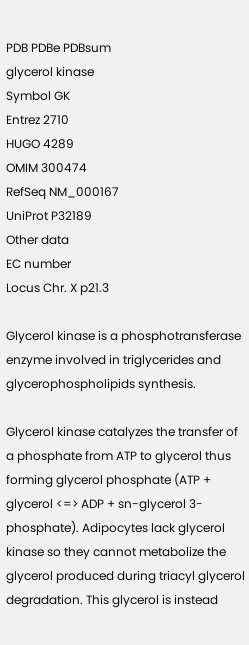PDB PDBe PDBsum
glycerol kinase
Symbol GK
Entrez 2710
HUGO 4289
OMIM 300474
RefSeq NM_000167
UniProt P32189
Other data
EC number
Locus Chr. X p21.3

Glycerol kinase is a phosphotransferase enzyme involved in triglycerides and glycerophospholipids synthesis.

Glycerol kinase catalyzes the transfer of a phosphate from ATP to glycerol thus forming glycerol phosphate (ATP + glycerol <=> ADP + sn-glycerol 3-phosphate). Adipocytes lack glycerol kinase so they cannot metabolize the glycerol produced during triacyl glycerol degradation. This glycerol is instead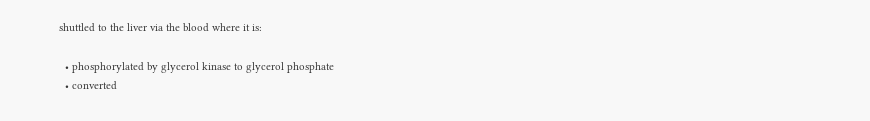shuttled to the liver via the blood where it is:

  • phosphorylated by glycerol kinase to glycerol phosphate
  • converted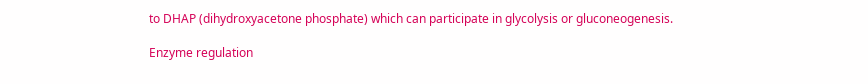to DHAP (dihydroxyacetone phosphate) which can participate in glycolysis or gluconeogenesis.

Enzyme regulation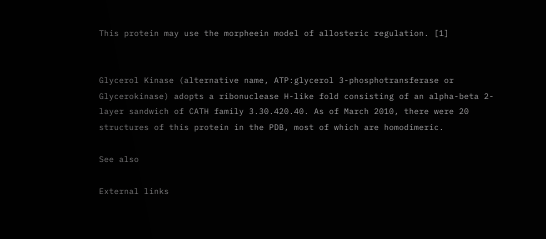This protein may use the morpheein model of allosteric regulation. [1]


Glycerol Kinase (alternative name, ATP:glycerol 3-phosphotransferase or Glycerokinase) adopts a ribonuclease H-like fold consisting of an alpha-beta 2-layer sandwich of CATH family 3.30.420.40. As of March 2010, there were 20 structures of this protein in the PDB, most of which are homodimeric.

See also

External links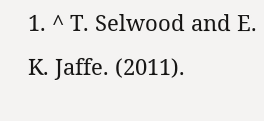1. ^ T. Selwood and E. K. Jaffe. (2011).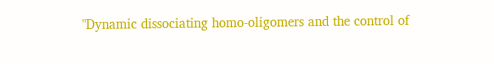"Dynamic dissociating homo-oligomers and the control of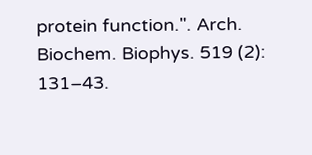protein function.". Arch. Biochem. Biophys. 519 (2): 131–43.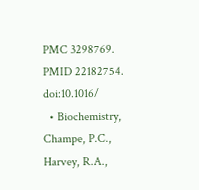PMC 3298769. PMID 22182754. doi:10.1016/
  • Biochemistry, Champe, P.C., Harvey, R.A.,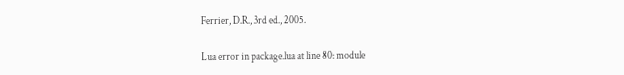Ferrier, D.R., 3rd ed., 2005.

Lua error in package.lua at line 80: module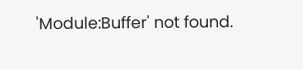'Module:Buffer' not found.